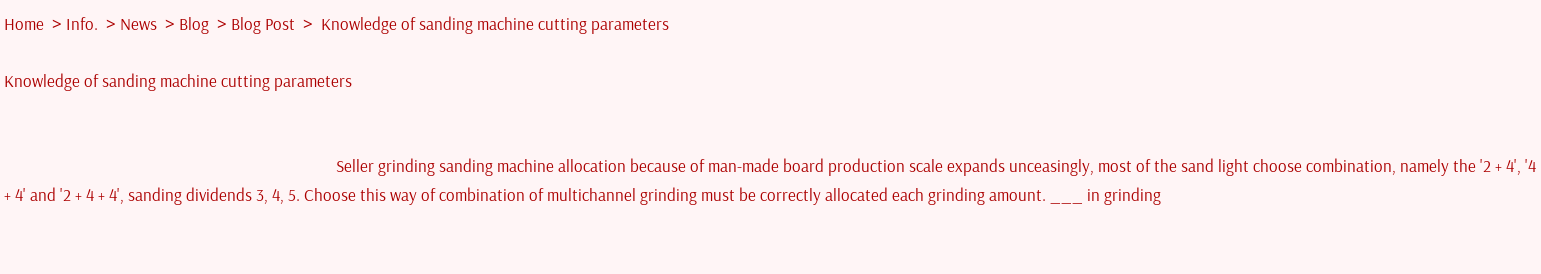Home  > Info.  > News  > Blog  > Blog Post  >  Knowledge of sanding machine cutting parameters

Knowledge of sanding machine cutting parameters


                                                                                   Seller grinding sanding machine allocation because of man-made board production scale expands unceasingly, most of the sand light choose combination, namely the '2 + 4', '4 + 4' and '2 + 4 + 4', sanding dividends 3, 4, 5. Choose this way of combination of multichannel grinding must be correctly allocated each grinding amount. ___ in grinding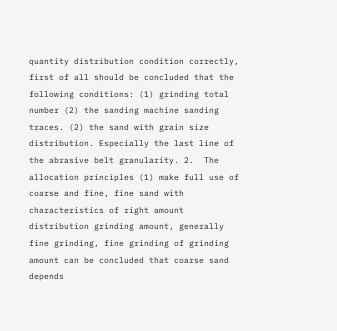quantity distribution condition correctly, first of all should be concluded that the following conditions: (1) grinding total number (2) the sanding machine sanding traces. (2) the sand with grain size distribution. Especially the last line of the abrasive belt granularity. 2.  The allocation principles (1) make full use of coarse and fine, fine sand with characteristics of right amount distribution grinding amount, generally fine grinding, fine grinding of grinding amount can be concluded that coarse sand depends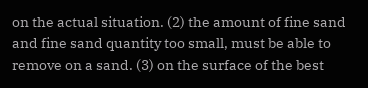on the actual situation. (2) the amount of fine sand and fine sand quantity too small, must be able to remove on a sand. (3) on the surface of the best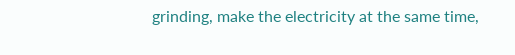grinding, make the electricity at the same time,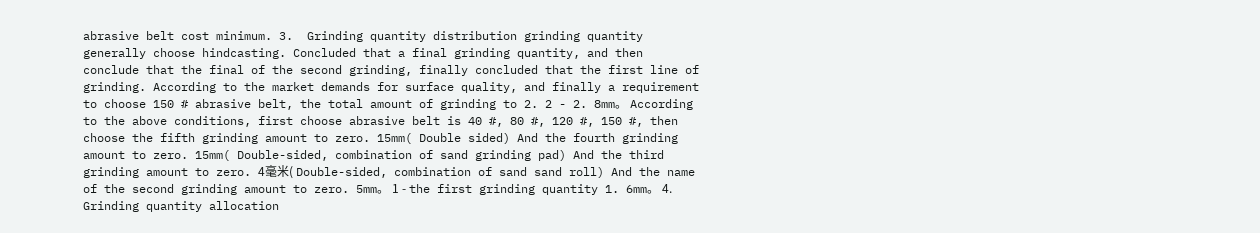abrasive belt cost minimum. 3.  Grinding quantity distribution grinding quantity generally choose hindcasting. Concluded that a final grinding quantity, and then conclude that the final of the second grinding, finally concluded that the first line of grinding. According to the market demands for surface quality, and finally a requirement to choose 150 # abrasive belt, the total amount of grinding to 2. 2 - 2. 8mm。 According to the above conditions, first choose abrasive belt is 40 #, 80 #, 120 #, 150 #, then choose the fifth grinding amount to zero. 15mm( Double sided) And the fourth grinding amount to zero. 15mm( Double-sided, combination of sand grinding pad) And the third grinding amount to zero. 4毫米( Double-sided, combination of sand sand roll) And the name of the second grinding amount to zero. 5mm。 1 - the first grinding quantity 1. 6mm。 4. Grinding quantity allocation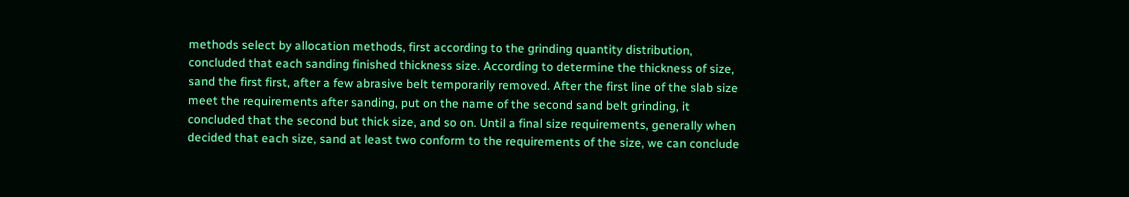methods select by allocation methods, first according to the grinding quantity distribution, concluded that each sanding finished thickness size. According to determine the thickness of size, sand the first first, after a few abrasive belt temporarily removed. After the first line of the slab size meet the requirements after sanding, put on the name of the second sand belt grinding, it concluded that the second but thick size, and so on. Until a final size requirements, generally when decided that each size, sand at least two conform to the requirements of the size, we can conclude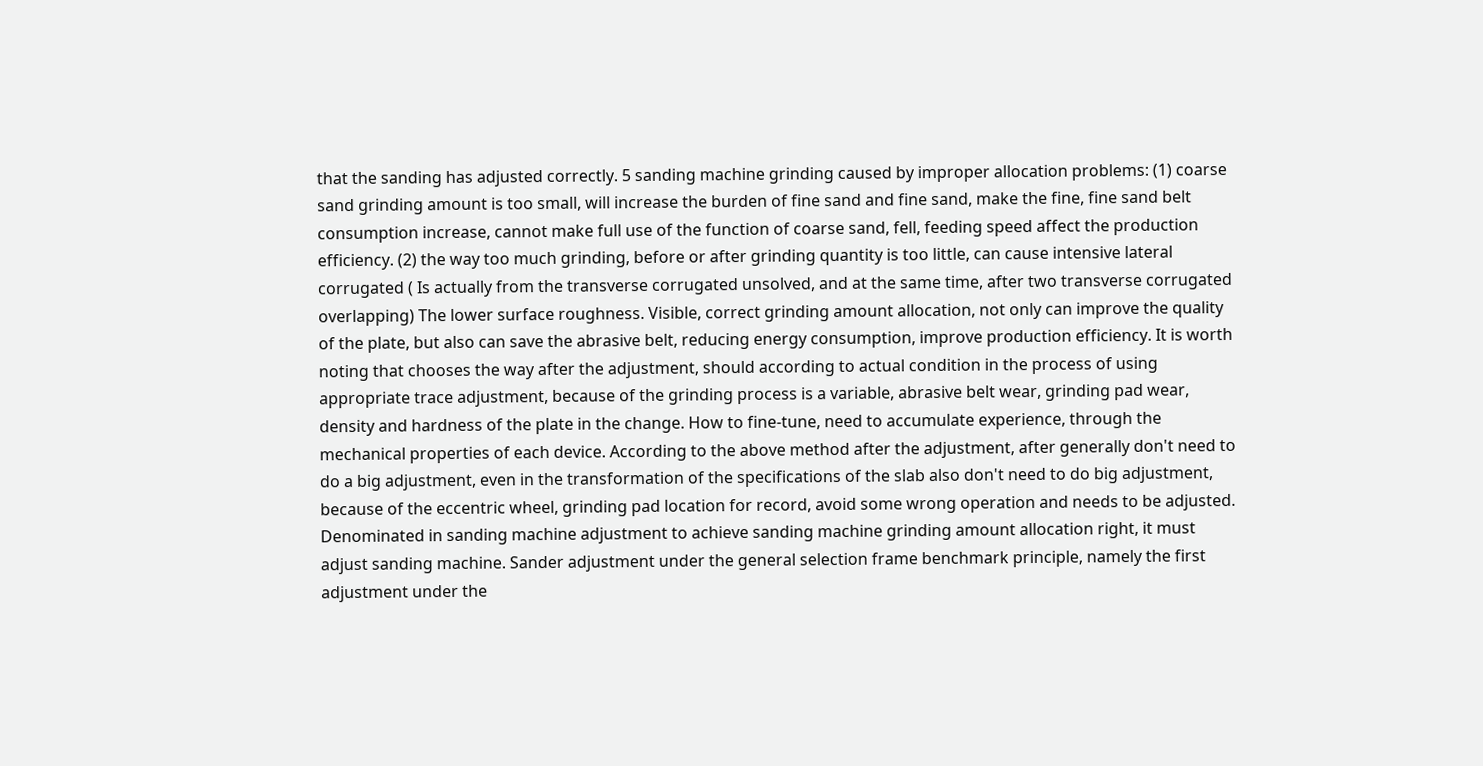that the sanding has adjusted correctly. 5 sanding machine grinding caused by improper allocation problems: (1) coarse sand grinding amount is too small, will increase the burden of fine sand and fine sand, make the fine, fine sand belt consumption increase, cannot make full use of the function of coarse sand, fell, feeding speed affect the production efficiency. (2) the way too much grinding, before or after grinding quantity is too little, can cause intensive lateral corrugated ( Is actually from the transverse corrugated unsolved, and at the same time, after two transverse corrugated overlapping) The lower surface roughness. Visible, correct grinding amount allocation, not only can improve the quality of the plate, but also can save the abrasive belt, reducing energy consumption, improve production efficiency. It is worth noting that chooses the way after the adjustment, should according to actual condition in the process of using appropriate trace adjustment, because of the grinding process is a variable, abrasive belt wear, grinding pad wear, density and hardness of the plate in the change. How to fine-tune, need to accumulate experience, through the mechanical properties of each device. According to the above method after the adjustment, after generally don't need to do a big adjustment, even in the transformation of the specifications of the slab also don't need to do big adjustment, because of the eccentric wheel, grinding pad location for record, avoid some wrong operation and needs to be adjusted. Denominated in sanding machine adjustment to achieve sanding machine grinding amount allocation right, it must adjust sanding machine. Sander adjustment under the general selection frame benchmark principle, namely the first adjustment under the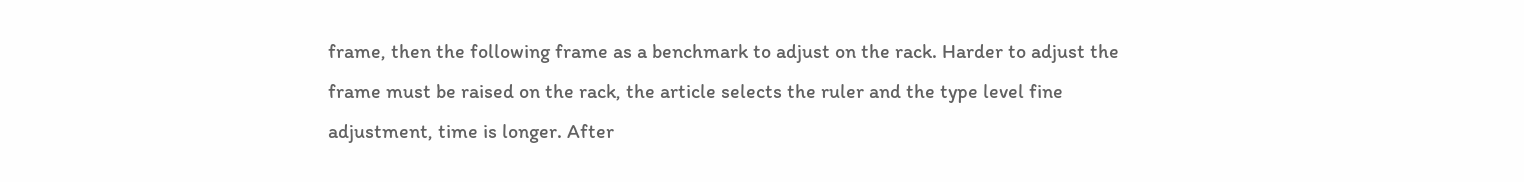frame, then the following frame as a benchmark to adjust on the rack. Harder to adjust the frame must be raised on the rack, the article selects the ruler and the type level fine adjustment, time is longer. After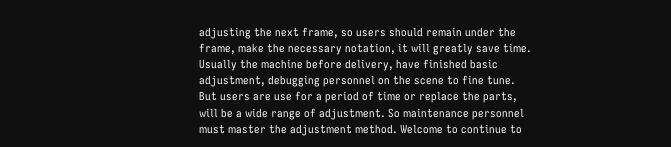adjusting the next frame, so users should remain under the frame, make the necessary notation, it will greatly save time. Usually the machine before delivery, have finished basic adjustment, debugging personnel on the scene to fine tune. But users are use for a period of time or replace the parts, will be a wide range of adjustment. So maintenance personnel must master the adjustment method. Welcome to continue to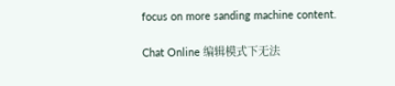focus on more sanding machine content.

Chat Online 编辑模式下无法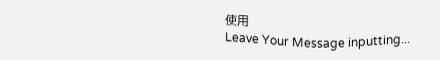使用
Leave Your Message inputting...